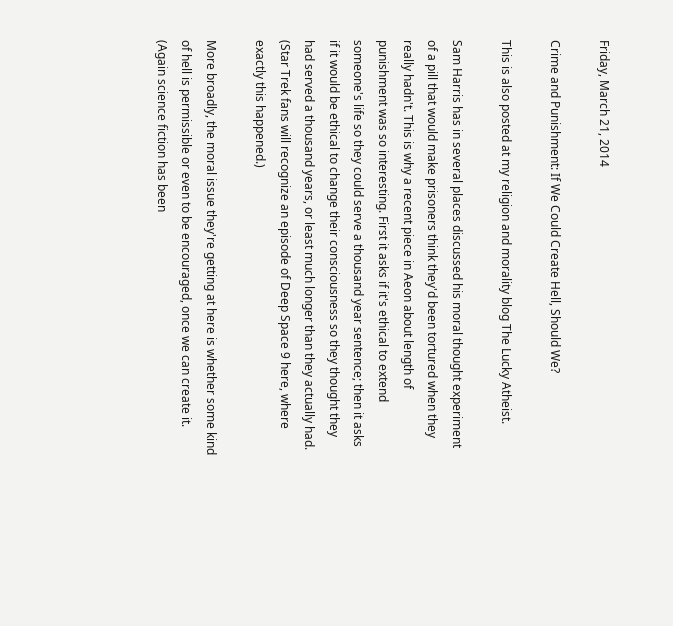Friday, March 21, 2014

Crime and Punishment: If We Could Create Hell, Should We?

This is also posted at my religion and morality blog The Lucky Atheist.

Sam Harris has in several places discussed his moral thought experiment of a pill that would make prisoners think they'd been tortured when they really hadn't. This is why a recent piece in Aeon about length of punishment was so interesting. First it asks if it's ethical to extend someone's life so they could serve a thousand year sentence; then it asks if it would be ethical to change their consciousness so they thought they had served a thousand years, or least much longer than they actually had. (Star Trek fans will recognize an episode of Deep Space 9 here, where exactly this happened.)

More broadly, the moral issue they're getting at here is whether some kind of hell is permissible or even to be encouraged, once we can create it. (Again science fiction has been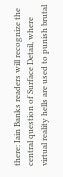there: Iain Banks readers will recognize the central question of Surface Detail, where virtual reality hells are used to punish brutal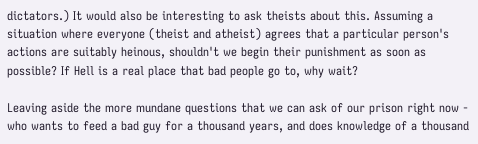dictators.) It would also be interesting to ask theists about this. Assuming a situation where everyone (theist and atheist) agrees that a particular person's actions are suitably heinous, shouldn't we begin their punishment as soon as possible? If Hell is a real place that bad people go to, why wait?

Leaving aside the more mundane questions that we can ask of our prison right now - who wants to feed a bad guy for a thousand years, and does knowledge of a thousand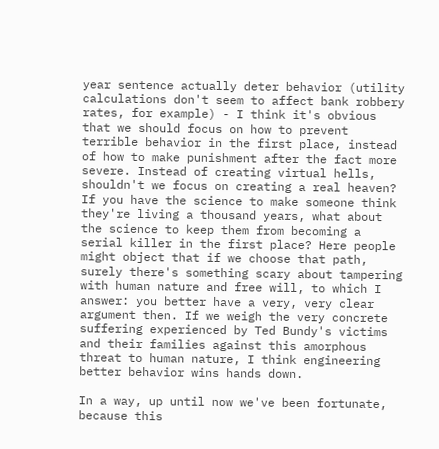year sentence actually deter behavior (utility calculations don't seem to affect bank robbery rates, for example) - I think it's obvious that we should focus on how to prevent terrible behavior in the first place, instead of how to make punishment after the fact more severe. Instead of creating virtual hells, shouldn't we focus on creating a real heaven? If you have the science to make someone think they're living a thousand years, what about the science to keep them from becoming a serial killer in the first place? Here people might object that if we choose that path, surely there's something scary about tampering with human nature and free will, to which I answer: you better have a very, very clear argument then. If we weigh the very concrete suffering experienced by Ted Bundy's victims and their families against this amorphous threat to human nature, I think engineering better behavior wins hands down.

In a way, up until now we've been fortunate, because this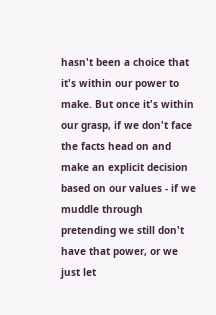hasn't been a choice that it's within our power to make. But once it's within our grasp, if we don't face the facts head on and make an explicit decision based on our values - if we muddle through pretending we still don't have that power, or we just let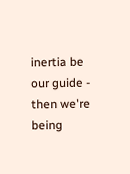inertia be our guide - then we're being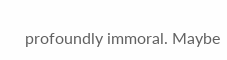profoundly immoral. Maybe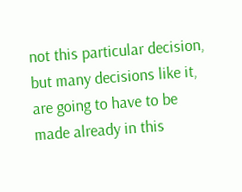not this particular decision, but many decisions like it, are going to have to be made already in this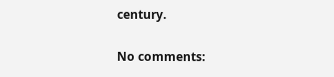century.

No comments: